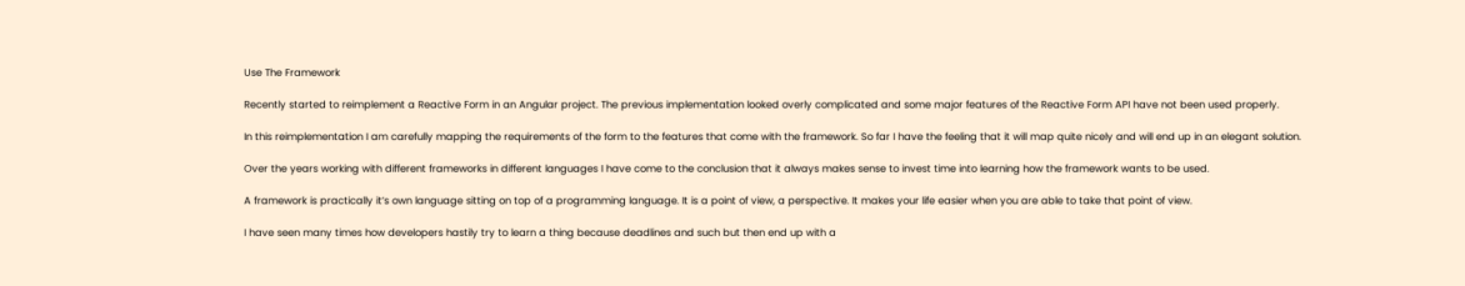Use The Framework

Recently started to reimplement a Reactive Form in an Angular project. The previous implementation looked overly complicated and some major features of the Reactive Form API have not been used properly.

In this reimplementation I am carefully mapping the requirements of the form to the features that come with the framework. So far I have the feeling that it will map quite nicely and will end up in an elegant solution.

Over the years working with different frameworks in different languages I have come to the conclusion that it always makes sense to invest time into learning how the framework wants to be used.

A framework is practically it’s own language sitting on top of a programming language. It is a point of view, a perspective. It makes your life easier when you are able to take that point of view.

I have seen many times how developers hastily try to learn a thing because deadlines and such but then end up with a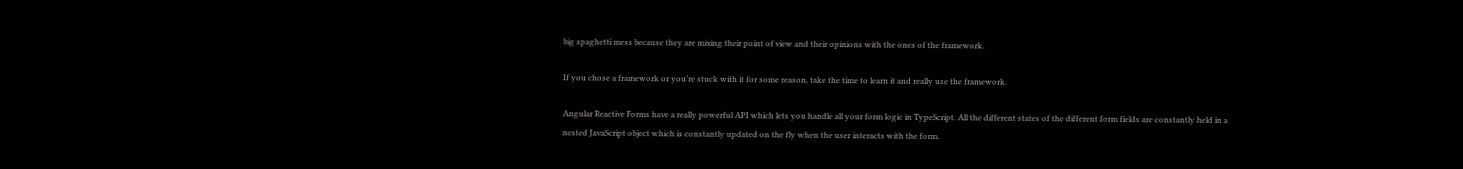big spaghetti mess because they are mixing their point of view and their opinions with the ones of the framework.

If you chose a framework or you’re stuck with it for some reason, take the time to learn it and really use the framework.

Angular Reactive Forms have a really powerful API which lets you handle all your form logic in TypeScript. All the different states of the different form fields are constantly held in a nested JavaScript object which is constantly updated on the fly when the user interacts with the form.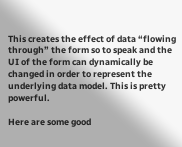This creates the effect of data “flowing through” the form so to speak and the UI of the form can dynamically be changed in order to represent the underlying data model. This is pretty powerful.

Here are some good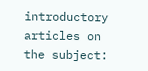introductory articles on the subject: